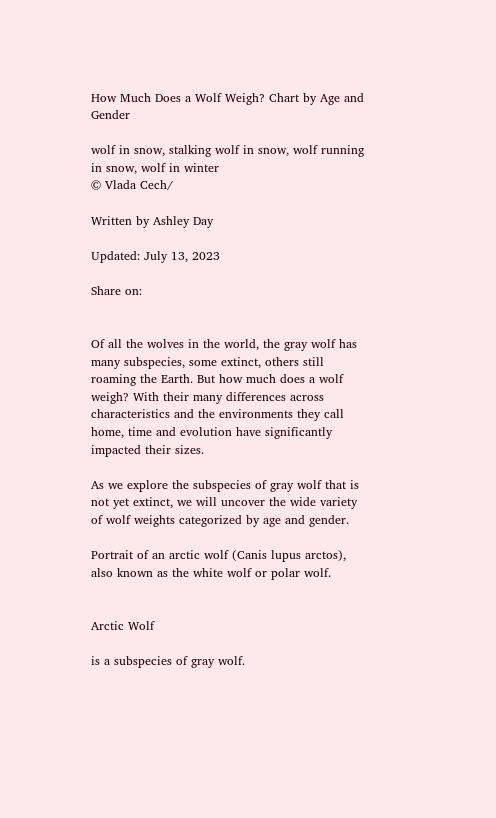How Much Does a Wolf Weigh? Chart by Age and Gender

wolf in snow, stalking wolf in snow, wolf running in snow, wolf in winter
© Vlada Cech/

Written by Ashley Day

Updated: July 13, 2023

Share on:


Of all the wolves in the world, the gray wolf has many subspecies, some extinct, others still roaming the Earth. But how much does a wolf weigh? With their many differences across characteristics and the environments they call home, time and evolution have significantly impacted their sizes.

As we explore the subspecies of gray wolf that is not yet extinct, we will uncover the wide variety of wolf weights categorized by age and gender.

Portrait of an arctic wolf (Canis lupus arctos), also known as the white wolf or polar wolf.


Arctic Wolf

is a subspecies of gray wolf.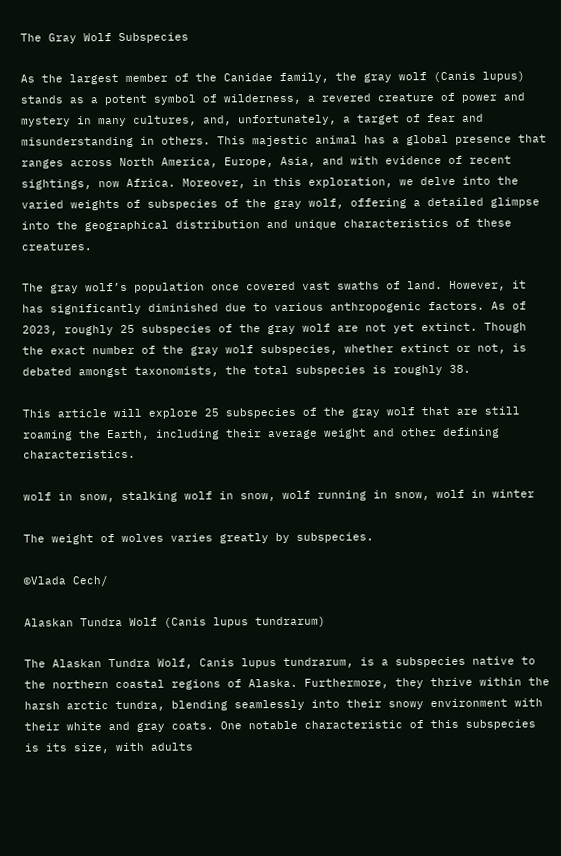The Gray Wolf Subspecies

As the largest member of the Canidae family, the gray wolf (Canis lupus) stands as a potent symbol of wilderness, a revered creature of power and mystery in many cultures, and, unfortunately, a target of fear and misunderstanding in others. This majestic animal has a global presence that ranges across North America, Europe, Asia, and with evidence of recent sightings, now Africa. Moreover, in this exploration, we delve into the varied weights of subspecies of the gray wolf, offering a detailed glimpse into the geographical distribution and unique characteristics of these creatures.

The gray wolf’s population once covered vast swaths of land. However, it has significantly diminished due to various anthropogenic factors. As of 2023, roughly 25 subspecies of the gray wolf are not yet extinct. Though the exact number of the gray wolf subspecies, whether extinct or not, is debated amongst taxonomists, the total subspecies is roughly 38.

This article will explore 25 subspecies of the gray wolf that are still roaming the Earth, including their average weight and other defining characteristics.

wolf in snow, stalking wolf in snow, wolf running in snow, wolf in winter

The weight of wolves varies greatly by subspecies.

©Vlada Cech/

Alaskan Tundra Wolf (Canis lupus tundrarum)

The Alaskan Tundra Wolf, Canis lupus tundrarum, is a subspecies native to the northern coastal regions of Alaska. Furthermore, they thrive within the harsh arctic tundra, blending seamlessly into their snowy environment with their white and gray coats. One notable characteristic of this subspecies is its size, with adults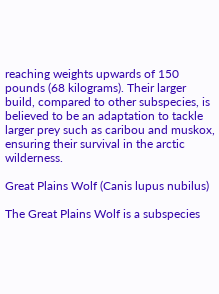reaching weights upwards of 150 pounds (68 kilograms). Their larger build, compared to other subspecies, is believed to be an adaptation to tackle larger prey such as caribou and muskox, ensuring their survival in the arctic wilderness.

Great Plains Wolf (Canis lupus nubilus)

The Great Plains Wolf is a subspecies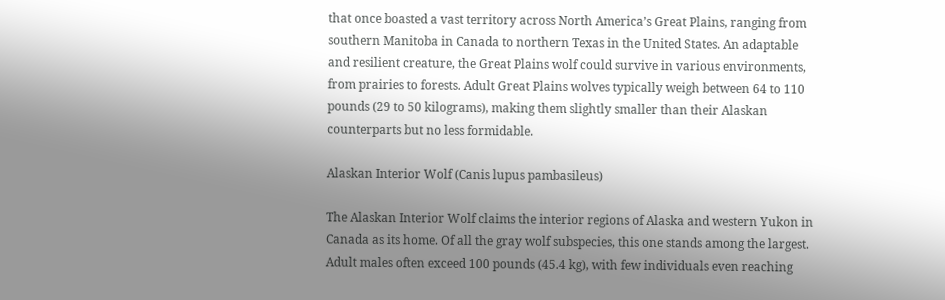that once boasted a vast territory across North America’s Great Plains, ranging from southern Manitoba in Canada to northern Texas in the United States. An adaptable and resilient creature, the Great Plains wolf could survive in various environments, from prairies to forests. Adult Great Plains wolves typically weigh between 64 to 110 pounds (29 to 50 kilograms), making them slightly smaller than their Alaskan counterparts but no less formidable.

Alaskan Interior Wolf (Canis lupus pambasileus)

The Alaskan Interior Wolf claims the interior regions of Alaska and western Yukon in Canada as its home. Of all the gray wolf subspecies, this one stands among the largest. Adult males often exceed 100 pounds (45.4 kg), with few individuals even reaching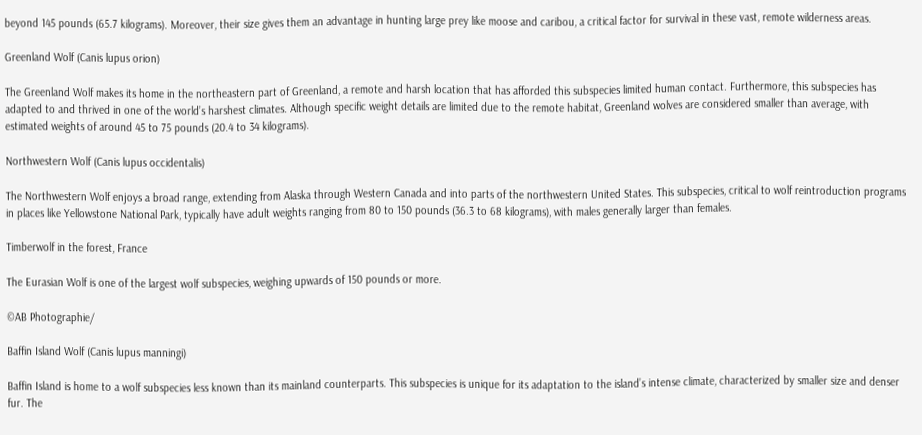beyond 145 pounds (65.7 kilograms). Moreover, their size gives them an advantage in hunting large prey like moose and caribou, a critical factor for survival in these vast, remote wilderness areas.

Greenland Wolf (Canis lupus orion)

The Greenland Wolf makes its home in the northeastern part of Greenland, a remote and harsh location that has afforded this subspecies limited human contact. Furthermore, this subspecies has adapted to and thrived in one of the world’s harshest climates. Although specific weight details are limited due to the remote habitat, Greenland wolves are considered smaller than average, with estimated weights of around 45 to 75 pounds (20.4 to 34 kilograms).

Northwestern Wolf (Canis lupus occidentalis)

The Northwestern Wolf enjoys a broad range, extending from Alaska through Western Canada and into parts of the northwestern United States. This subspecies, critical to wolf reintroduction programs in places like Yellowstone National Park, typically have adult weights ranging from 80 to 150 pounds (36.3 to 68 kilograms), with males generally larger than females.

Timberwolf in the forest, France

The Eurasian Wolf is one of the largest wolf subspecies, weighing upwards of 150 pounds or more.

©AB Photographie/

Baffin Island Wolf (Canis lupus manningi)

Baffin Island is home to a wolf subspecies less known than its mainland counterparts. This subspecies is unique for its adaptation to the island’s intense climate, characterized by smaller size and denser fur. The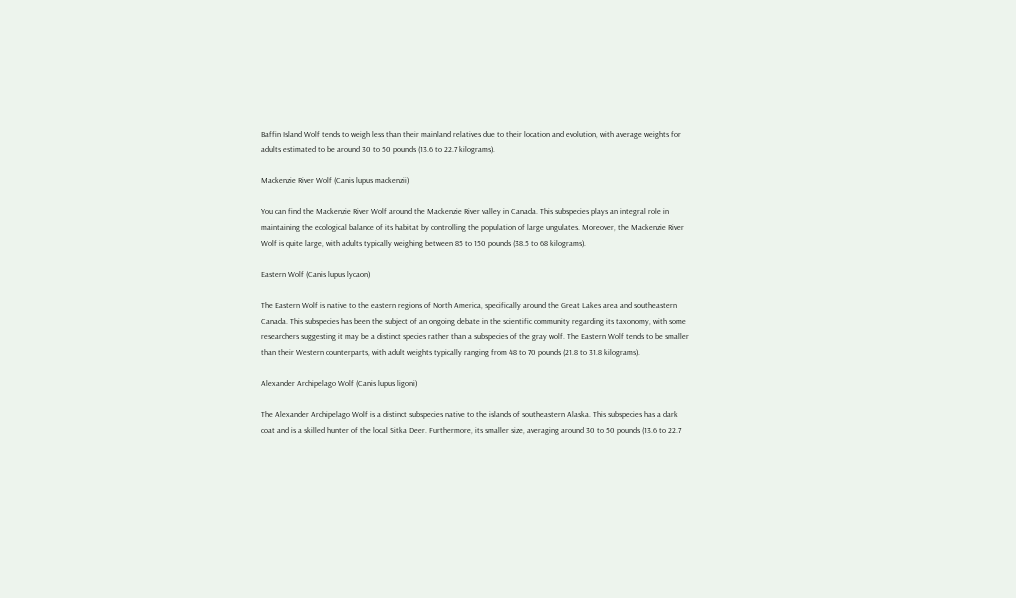Baffin Island Wolf tends to weigh less than their mainland relatives due to their location and evolution, with average weights for adults estimated to be around 30 to 50 pounds (13.6 to 22.7 kilograms).

Mackenzie River Wolf (Canis lupus mackenzii)

You can find the Mackenzie River Wolf around the Mackenzie River valley in Canada. This subspecies plays an integral role in maintaining the ecological balance of its habitat by controlling the population of large ungulates. Moreover, the Mackenzie River Wolf is quite large, with adults typically weighing between 85 to 150 pounds (38.5 to 68 kilograms).

Eastern Wolf (Canis lupus lycaon)

The Eastern Wolf is native to the eastern regions of North America, specifically around the Great Lakes area and southeastern Canada. This subspecies has been the subject of an ongoing debate in the scientific community regarding its taxonomy, with some researchers suggesting it may be a distinct species rather than a subspecies of the gray wolf. The Eastern Wolf tends to be smaller than their Western counterparts, with adult weights typically ranging from 48 to 70 pounds (21.8 to 31.8 kilograms).

Alexander Archipelago Wolf (Canis lupus ligoni)

The Alexander Archipelago Wolf is a distinct subspecies native to the islands of southeastern Alaska. This subspecies has a dark coat and is a skilled hunter of the local Sitka Deer. Furthermore, its smaller size, averaging around 30 to 50 pounds (13.6 to 22.7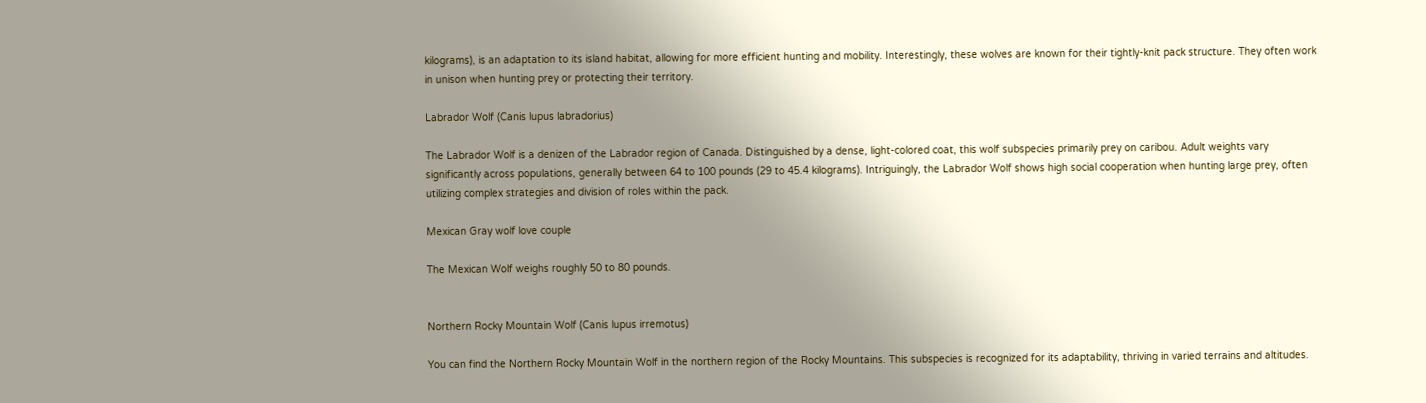kilograms), is an adaptation to its island habitat, allowing for more efficient hunting and mobility. Interestingly, these wolves are known for their tightly-knit pack structure. They often work in unison when hunting prey or protecting their territory.

Labrador Wolf (Canis lupus labradorius)

The Labrador Wolf is a denizen of the Labrador region of Canada. Distinguished by a dense, light-colored coat, this wolf subspecies primarily prey on caribou. Adult weights vary significantly across populations, generally between 64 to 100 pounds (29 to 45.4 kilograms). Intriguingly, the Labrador Wolf shows high social cooperation when hunting large prey, often utilizing complex strategies and division of roles within the pack.

Mexican Gray wolf love couple

The Mexican Wolf weighs roughly 50 to 80 pounds.


Northern Rocky Mountain Wolf (Canis lupus irremotus)

You can find the Northern Rocky Mountain Wolf in the northern region of the Rocky Mountains. This subspecies is recognized for its adaptability, thriving in varied terrains and altitudes.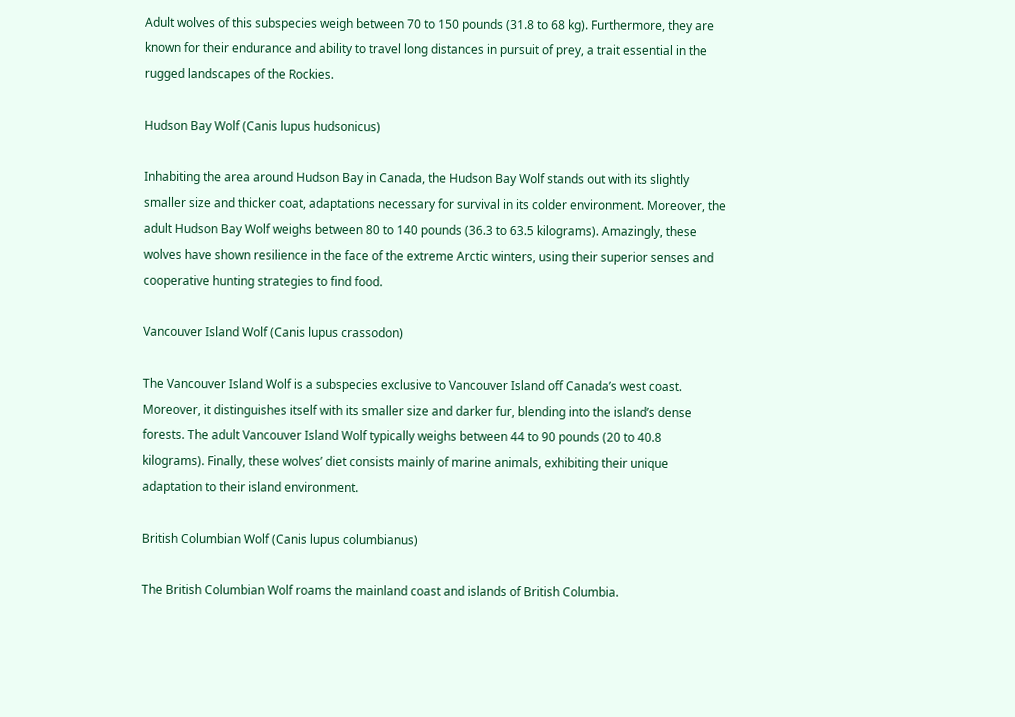Adult wolves of this subspecies weigh between 70 to 150 pounds (31.8 to 68 kg). Furthermore, they are known for their endurance and ability to travel long distances in pursuit of prey, a trait essential in the rugged landscapes of the Rockies.

Hudson Bay Wolf (Canis lupus hudsonicus)

Inhabiting the area around Hudson Bay in Canada, the Hudson Bay Wolf stands out with its slightly smaller size and thicker coat, adaptations necessary for survival in its colder environment. Moreover, the adult Hudson Bay Wolf weighs between 80 to 140 pounds (36.3 to 63.5 kilograms). Amazingly, these wolves have shown resilience in the face of the extreme Arctic winters, using their superior senses and cooperative hunting strategies to find food.

Vancouver Island Wolf (Canis lupus crassodon)

The Vancouver Island Wolf is a subspecies exclusive to Vancouver Island off Canada’s west coast. Moreover, it distinguishes itself with its smaller size and darker fur, blending into the island’s dense forests. The adult Vancouver Island Wolf typically weighs between 44 to 90 pounds (20 to 40.8 kilograms). Finally, these wolves’ diet consists mainly of marine animals, exhibiting their unique adaptation to their island environment.

British Columbian Wolf (Canis lupus columbianus)

The British Columbian Wolf roams the mainland coast and islands of British Columbia.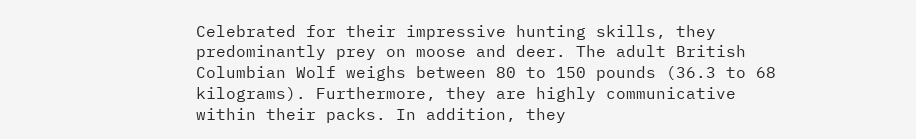Celebrated for their impressive hunting skills, they predominantly prey on moose and deer. The adult British Columbian Wolf weighs between 80 to 150 pounds (36.3 to 68 kilograms). Furthermore, they are highly communicative within their packs. In addition, they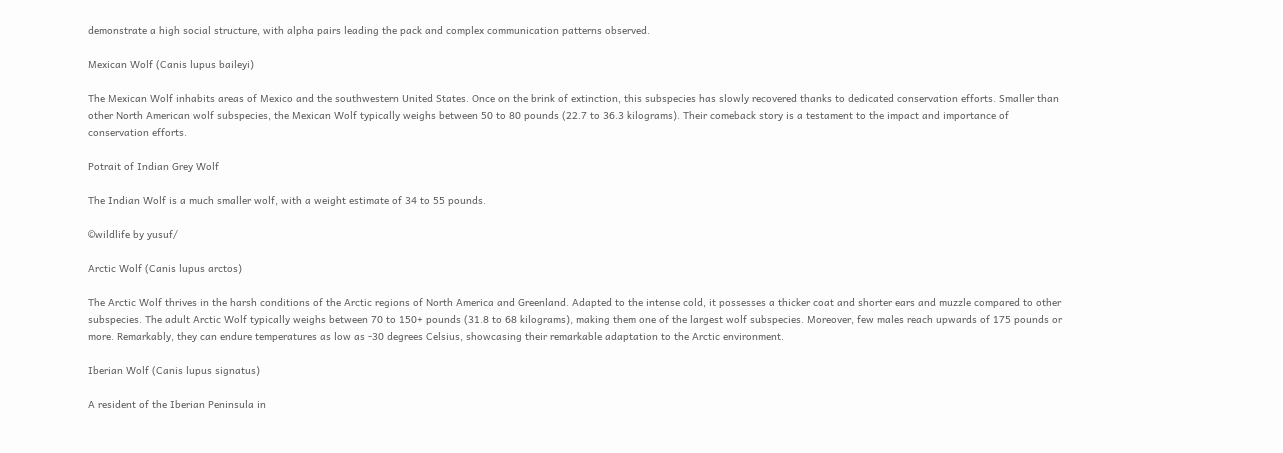demonstrate a high social structure, with alpha pairs leading the pack and complex communication patterns observed.

Mexican Wolf (Canis lupus baileyi)

The Mexican Wolf inhabits areas of Mexico and the southwestern United States. Once on the brink of extinction, this subspecies has slowly recovered thanks to dedicated conservation efforts. Smaller than other North American wolf subspecies, the Mexican Wolf typically weighs between 50 to 80 pounds (22.7 to 36.3 kilograms). Their comeback story is a testament to the impact and importance of conservation efforts.

Potrait of Indian Grey Wolf

The Indian Wolf is a much smaller wolf, with a weight estimate of 34 to 55 pounds.

©wildlife by yusuf/

Arctic Wolf (Canis lupus arctos)

The Arctic Wolf thrives in the harsh conditions of the Arctic regions of North America and Greenland. Adapted to the intense cold, it possesses a thicker coat and shorter ears and muzzle compared to other subspecies. The adult Arctic Wolf typically weighs between 70 to 150+ pounds (31.8 to 68 kilograms), making them one of the largest wolf subspecies. Moreover, few males reach upwards of 175 pounds or more. Remarkably, they can endure temperatures as low as -30 degrees Celsius, showcasing their remarkable adaptation to the Arctic environment.

Iberian Wolf (Canis lupus signatus)

A resident of the Iberian Peninsula in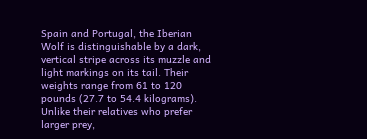Spain and Portugal, the Iberian Wolf is distinguishable by a dark, vertical stripe across its muzzle and light markings on its tail. Their weights range from 61 to 120 pounds (27.7 to 54.4 kilograms). Unlike their relatives who prefer larger prey,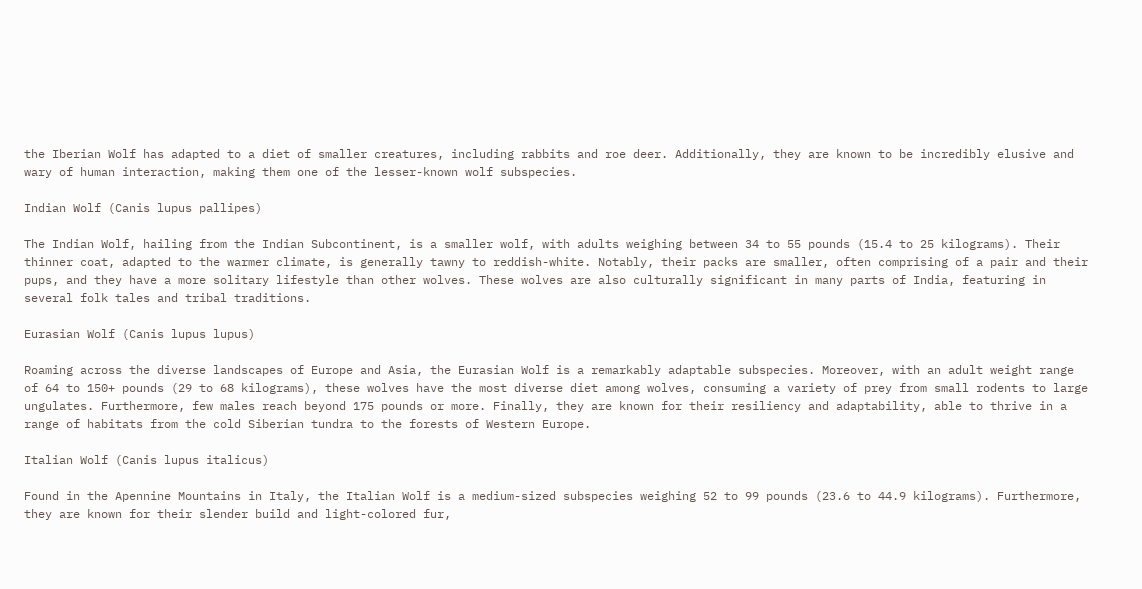the Iberian Wolf has adapted to a diet of smaller creatures, including rabbits and roe deer. Additionally, they are known to be incredibly elusive and wary of human interaction, making them one of the lesser-known wolf subspecies.

Indian Wolf (Canis lupus pallipes)

The Indian Wolf, hailing from the Indian Subcontinent, is a smaller wolf, with adults weighing between 34 to 55 pounds (15.4 to 25 kilograms). Their thinner coat, adapted to the warmer climate, is generally tawny to reddish-white. Notably, their packs are smaller, often comprising of a pair and their pups, and they have a more solitary lifestyle than other wolves. These wolves are also culturally significant in many parts of India, featuring in several folk tales and tribal traditions.

Eurasian Wolf (Canis lupus lupus)

Roaming across the diverse landscapes of Europe and Asia, the Eurasian Wolf is a remarkably adaptable subspecies. Moreover, with an adult weight range of 64 to 150+ pounds (29 to 68 kilograms), these wolves have the most diverse diet among wolves, consuming a variety of prey from small rodents to large ungulates. Furthermore, few males reach beyond 175 pounds or more. Finally, they are known for their resiliency and adaptability, able to thrive in a range of habitats from the cold Siberian tundra to the forests of Western Europe.

Italian Wolf (Canis lupus italicus)

Found in the Apennine Mountains in Italy, the Italian Wolf is a medium-sized subspecies weighing 52 to 99 pounds (23.6 to 44.9 kilograms). Furthermore, they are known for their slender build and light-colored fur,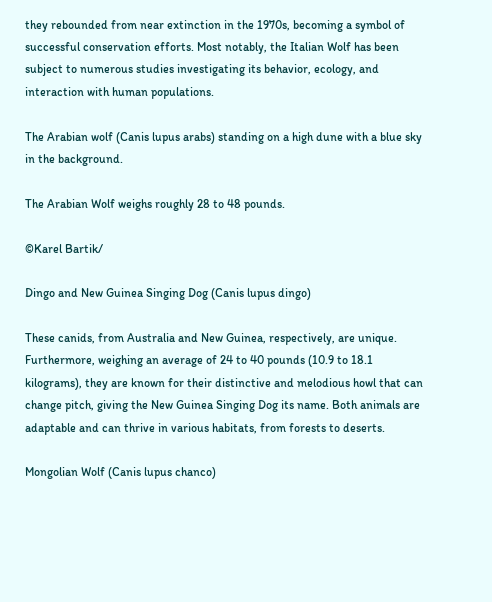they rebounded from near extinction in the 1970s, becoming a symbol of successful conservation efforts. Most notably, the Italian Wolf has been subject to numerous studies investigating its behavior, ecology, and interaction with human populations.

The Arabian wolf (Canis lupus arabs) standing on a high dune with a blue sky in the background.

The Arabian Wolf weighs roughly 28 to 48 pounds.

©Karel Bartik/

Dingo and New Guinea Singing Dog (Canis lupus dingo)

These canids, from Australia and New Guinea, respectively, are unique. Furthermore, weighing an average of 24 to 40 pounds (10.9 to 18.1 kilograms), they are known for their distinctive and melodious howl that can change pitch, giving the New Guinea Singing Dog its name. Both animals are adaptable and can thrive in various habitats, from forests to deserts.

Mongolian Wolf (Canis lupus chanco)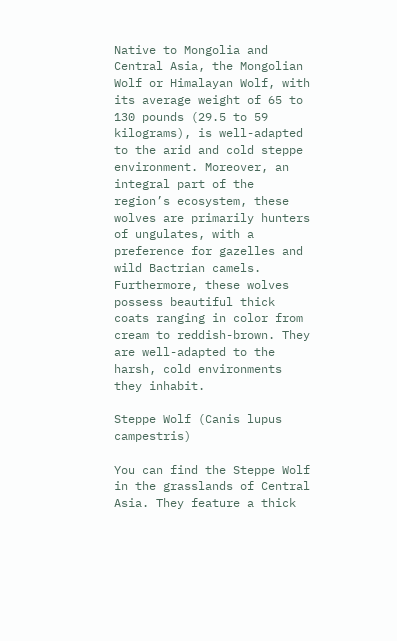Native to Mongolia and Central Asia, the Mongolian Wolf or Himalayan Wolf, with its average weight of 65 to 130 pounds (29.5 to 59 kilograms), is well-adapted to the arid and cold steppe environment. Moreover, an integral part of the region’s ecosystem, these wolves are primarily hunters of ungulates, with a preference for gazelles and wild Bactrian camels. Furthermore, these wolves possess beautiful thick coats ranging in color from cream to reddish-brown. They are well-adapted to the harsh, cold environments they inhabit.

Steppe Wolf (Canis lupus campestris)

You can find the Steppe Wolf in the grasslands of Central Asia. They feature a thick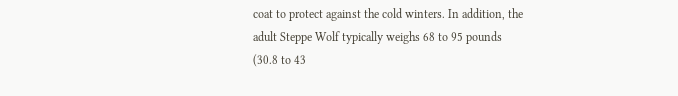coat to protect against the cold winters. In addition, the adult Steppe Wolf typically weighs 68 to 95 pounds (30.8 to 43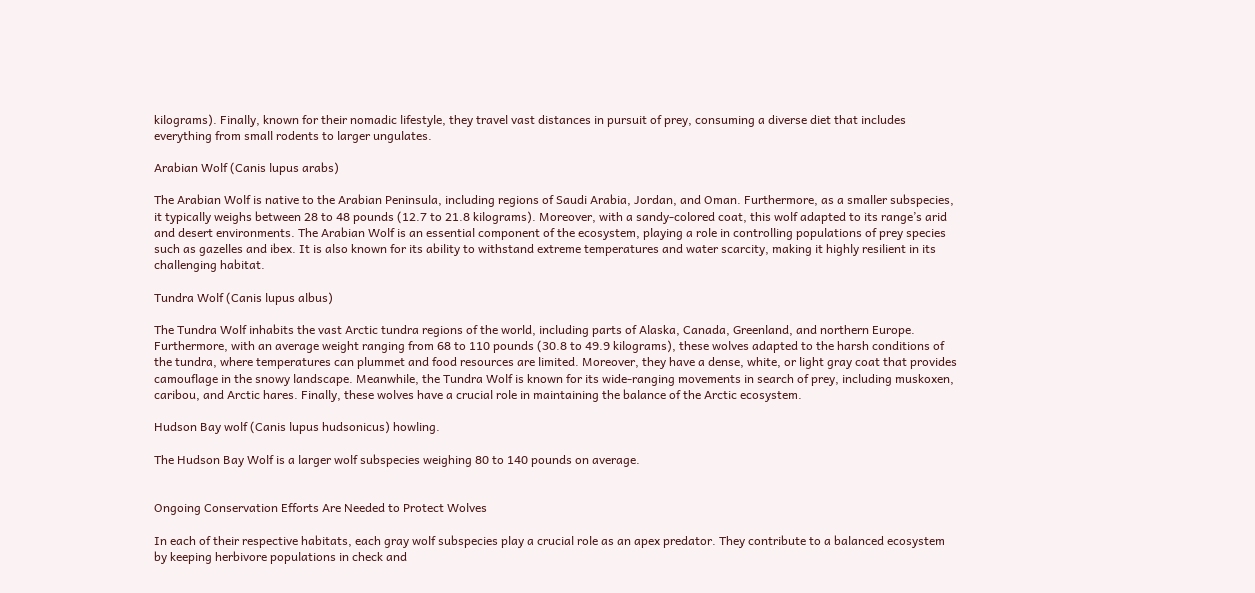kilograms). Finally, known for their nomadic lifestyle, they travel vast distances in pursuit of prey, consuming a diverse diet that includes everything from small rodents to larger ungulates.

Arabian Wolf (Canis lupus arabs)

The Arabian Wolf is native to the Arabian Peninsula, including regions of Saudi Arabia, Jordan, and Oman. Furthermore, as a smaller subspecies, it typically weighs between 28 to 48 pounds (12.7 to 21.8 kilograms). Moreover, with a sandy-colored coat, this wolf adapted to its range’s arid and desert environments. The Arabian Wolf is an essential component of the ecosystem, playing a role in controlling populations of prey species such as gazelles and ibex. It is also known for its ability to withstand extreme temperatures and water scarcity, making it highly resilient in its challenging habitat.

Tundra Wolf (Canis lupus albus)

The Tundra Wolf inhabits the vast Arctic tundra regions of the world, including parts of Alaska, Canada, Greenland, and northern Europe. Furthermore, with an average weight ranging from 68 to 110 pounds (30.8 to 49.9 kilograms), these wolves adapted to the harsh conditions of the tundra, where temperatures can plummet and food resources are limited. Moreover, they have a dense, white, or light gray coat that provides camouflage in the snowy landscape. Meanwhile, the Tundra Wolf is known for its wide-ranging movements in search of prey, including muskoxen, caribou, and Arctic hares. Finally, these wolves have a crucial role in maintaining the balance of the Arctic ecosystem.

Hudson Bay wolf (Canis lupus hudsonicus) howling.

The Hudson Bay Wolf is a larger wolf subspecies weighing 80 to 140 pounds on average.


Ongoing Conservation Efforts Are Needed to Protect Wolves

In each of their respective habitats, each gray wolf subspecies play a crucial role as an apex predator. They contribute to a balanced ecosystem by keeping herbivore populations in check and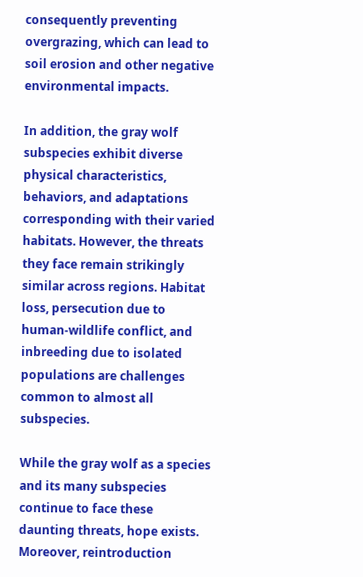consequently preventing overgrazing, which can lead to soil erosion and other negative environmental impacts.

In addition, the gray wolf subspecies exhibit diverse physical characteristics, behaviors, and adaptations corresponding with their varied habitats. However, the threats they face remain strikingly similar across regions. Habitat loss, persecution due to human-wildlife conflict, and inbreeding due to isolated populations are challenges common to almost all subspecies.

While the gray wolf as a species and its many subspecies continue to face these daunting threats, hope exists. Moreover, reintroduction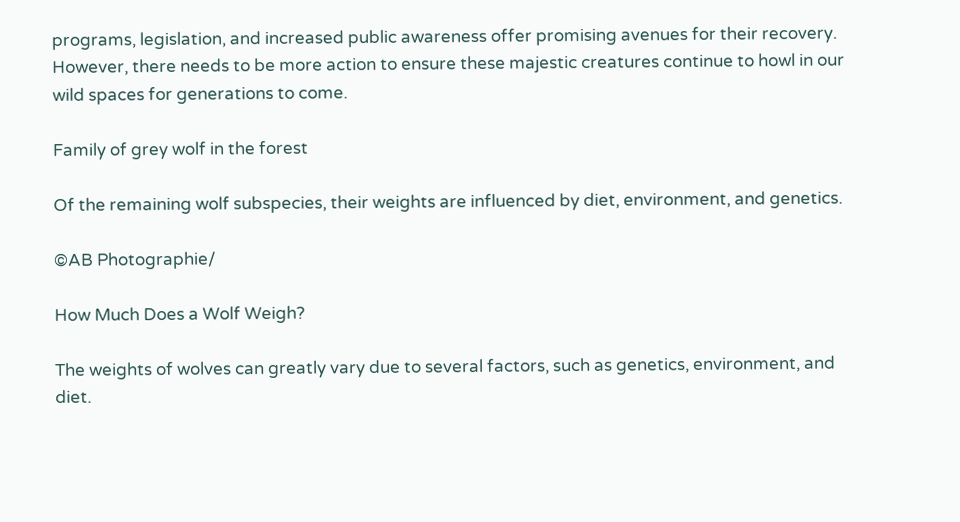programs, legislation, and increased public awareness offer promising avenues for their recovery. However, there needs to be more action to ensure these majestic creatures continue to howl in our wild spaces for generations to come.

Family of grey wolf in the forest

Of the remaining wolf subspecies, their weights are influenced by diet, environment, and genetics.

©AB Photographie/

How Much Does a Wolf Weigh?

The weights of wolves can greatly vary due to several factors, such as genetics, environment, and diet.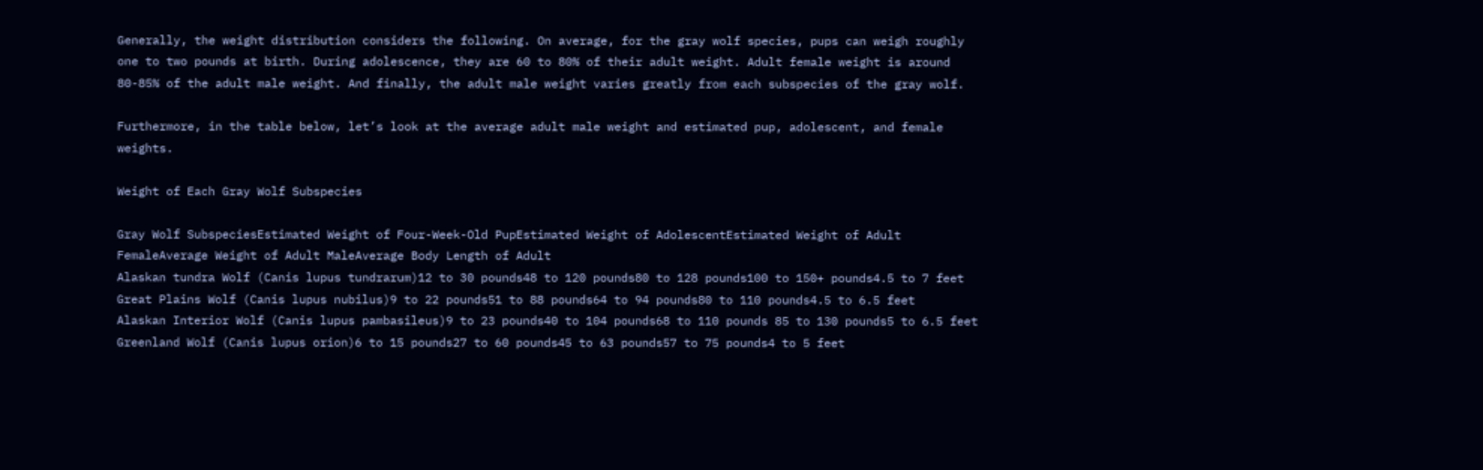Generally, the weight distribution considers the following. On average, for the gray wolf species, pups can weigh roughly one to two pounds at birth. During adolescence, they are 60 to 80% of their adult weight. Adult female weight is around 80-85% of the adult male weight. And finally, the adult male weight varies greatly from each subspecies of the gray wolf.

Furthermore, in the table below, let’s look at the average adult male weight and estimated pup, adolescent, and female weights.

Weight of Each Gray Wolf Subspecies

Gray Wolf SubspeciesEstimated Weight of Four-Week-Old PupEstimated Weight of AdolescentEstimated Weight of Adult FemaleAverage Weight of Adult MaleAverage Body Length of Adult
Alaskan tundra Wolf (Canis lupus tundrarum)12 to 30 pounds48 to 120 pounds80 to 128 pounds100 to 150+ pounds4.5 to 7 feet
Great Plains Wolf (Canis lupus nubilus)9 to 22 pounds51 to 88 pounds64 to 94 pounds80 to 110 pounds4.5 to 6.5 feet
Alaskan Interior Wolf (Canis lupus pambasileus)9 to 23 pounds40 to 104 pounds68 to 110 pounds 85 to 130 pounds5 to 6.5 feet
Greenland Wolf (Canis lupus orion)6 to 15 pounds27 to 60 pounds45 to 63 pounds57 to 75 pounds4 to 5 feet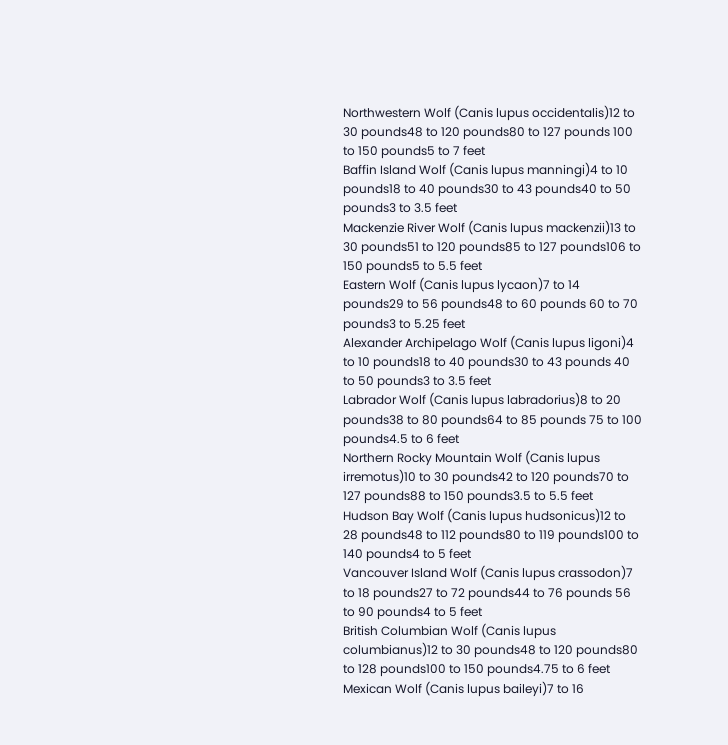Northwestern Wolf (Canis lupus occidentalis)12 to 30 pounds48 to 120 pounds80 to 127 pounds 100 to 150 pounds5 to 7 feet
Baffin Island Wolf (Canis lupus manningi)4 to 10 pounds18 to 40 pounds30 to 43 pounds40 to 50 pounds3 to 3.5 feet
Mackenzie River Wolf (Canis lupus mackenzii)13 to 30 pounds51 to 120 pounds85 to 127 pounds106 to 150 pounds5 to 5.5 feet
Eastern Wolf (Canis lupus lycaon)7 to 14 pounds29 to 56 pounds48 to 60 pounds 60 to 70 pounds3 to 5.25 feet
Alexander Archipelago Wolf (Canis lupus ligoni)4 to 10 pounds18 to 40 pounds30 to 43 pounds 40 to 50 pounds3 to 3.5 feet
Labrador Wolf (Canis lupus labradorius)8 to 20 pounds38 to 80 pounds64 to 85 pounds 75 to 100 pounds4.5 to 6 feet
Northern Rocky Mountain Wolf (Canis lupus irremotus)10 to 30 pounds42 to 120 pounds70 to 127 pounds88 to 150 pounds3.5 to 5.5 feet
Hudson Bay Wolf (Canis lupus hudsonicus)12 to 28 pounds48 to 112 pounds80 to 119 pounds100 to 140 pounds4 to 5 feet
Vancouver Island Wolf (Canis lupus crassodon)7 to 18 pounds27 to 72 pounds44 to 76 pounds 56 to 90 pounds4 to 5 feet
British Columbian Wolf (Canis lupus columbianus)12 to 30 pounds48 to 120 pounds80 to 128 pounds100 to 150 pounds4.75 to 6 feet
Mexican Wolf (Canis lupus baileyi)7 to 16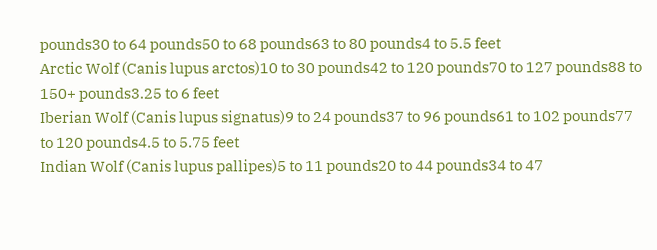pounds30 to 64 pounds50 to 68 pounds63 to 80 pounds4 to 5.5 feet
Arctic Wolf (Canis lupus arctos)10 to 30 pounds42 to 120 pounds70 to 127 pounds88 to 150+ pounds3.25 to 6 feet
Iberian Wolf (Canis lupus signatus)9 to 24 pounds37 to 96 pounds61 to 102 pounds77 to 120 pounds4.5 to 5.75 feet
Indian Wolf (Canis lupus pallipes)5 to 11 pounds20 to 44 pounds34 to 47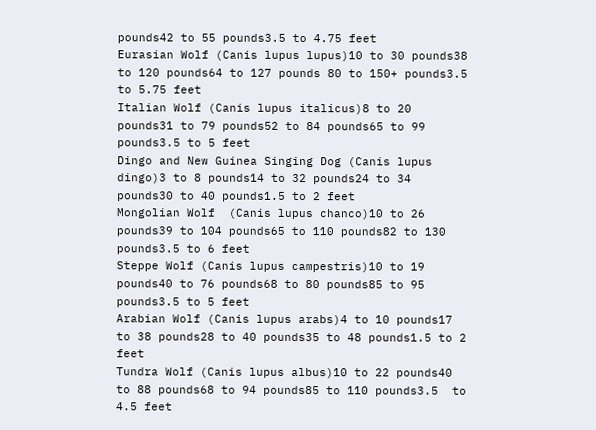pounds42 to 55 pounds3.5 to 4.75 feet
Eurasian Wolf (Canis lupus lupus)10 to 30 pounds38 to 120 pounds64 to 127 pounds 80 to 150+ pounds3.5 to 5.75 feet
Italian Wolf (Canis lupus italicus)8 to 20 pounds31 to 79 pounds52 to 84 pounds65 to 99 pounds3.5 to 5 feet
Dingo and New Guinea Singing Dog (Canis lupus dingo)3 to 8 pounds14 to 32 pounds24 to 34 pounds30 to 40 pounds1.5 to 2 feet
Mongolian Wolf  (Canis lupus chanco)10 to 26 pounds39 to 104 pounds65 to 110 pounds82 to 130 pounds3.5 to 6 feet
Steppe Wolf (Canis lupus campestris)10 to 19 pounds40 to 76 pounds68 to 80 pounds85 to 95 pounds3.5 to 5 feet
Arabian Wolf (Canis lupus arabs)4 to 10 pounds17 to 38 pounds28 to 40 pounds35 to 48 pounds1.5 to 2 feet
Tundra Wolf (Canis lupus albus)10 to 22 pounds40 to 88 pounds68 to 94 pounds85 to 110 pounds3.5  to 4.5 feet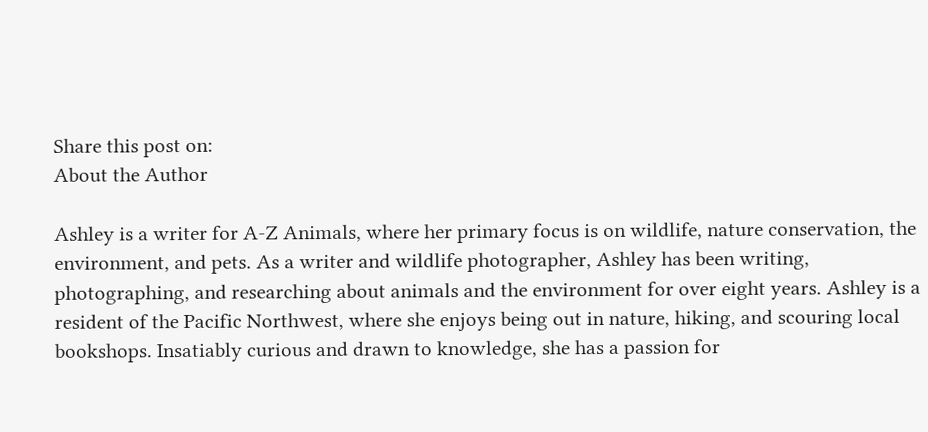Share this post on:
About the Author

Ashley is a writer for A-Z Animals, where her primary focus is on wildlife, nature conservation, the environment, and pets. As a writer and wildlife photographer, Ashley has been writing, photographing, and researching about animals and the environment for over eight years. Ashley is a resident of the Pacific Northwest, where she enjoys being out in nature, hiking, and scouring local bookshops. Insatiably curious and drawn to knowledge, she has a passion for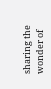sharing the wonder of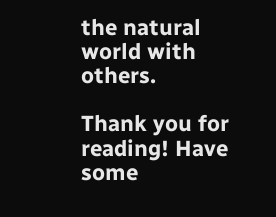the natural world with others.

Thank you for reading! Have some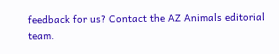feedback for us? Contact the AZ Animals editorial team.